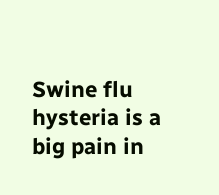Swine flu hysteria is a big pain in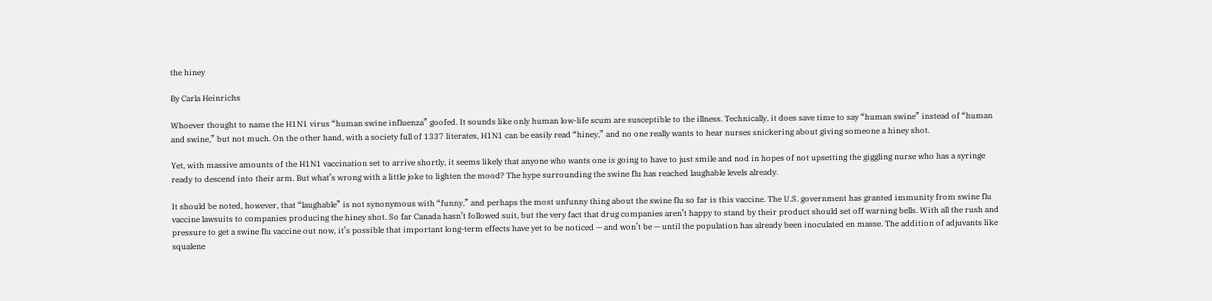the hiney

By Carla Heinrichs

Whoever thought to name the H1N1 virus “human swine influenza” goofed. It sounds like only human low-life scum are susceptible to the illness. Technically, it does save time to say “human swine” instead of “human and swine,” but not much. On the other hand, with a society full of 1337 literates, H1N1 can be easily read “hiney,” and no one really wants to hear nurses snickering about giving someone a hiney shot.

Yet, with massive amounts of the H1N1 vaccination set to arrive shortly, it seems likely that anyone who wants one is going to have to just smile and nod in hopes of not upsetting the giggling nurse who has a syringe ready to descend into their arm. But what’s wrong with a little joke to lighten the mood? The hype surrounding the swine flu has reached laughable levels already.

It should be noted, however, that “laughable” is not synonymous with “funny,” and perhaps the most unfunny thing about the swine flu so far is this vaccine. The U.S. government has granted immunity from swine flu vaccine lawsuits to companies producing the hiney shot. So far Canada hasn’t followed suit, but the very fact that drug companies aren’t happy to stand by their product should set off warning bells. With all the rush and pressure to get a swine flu vaccine out now, it’s possible that important long-term effects have yet to be noticed — and won’t be — until the population has already been inoculated en masse. The addition of adjuvants like squalene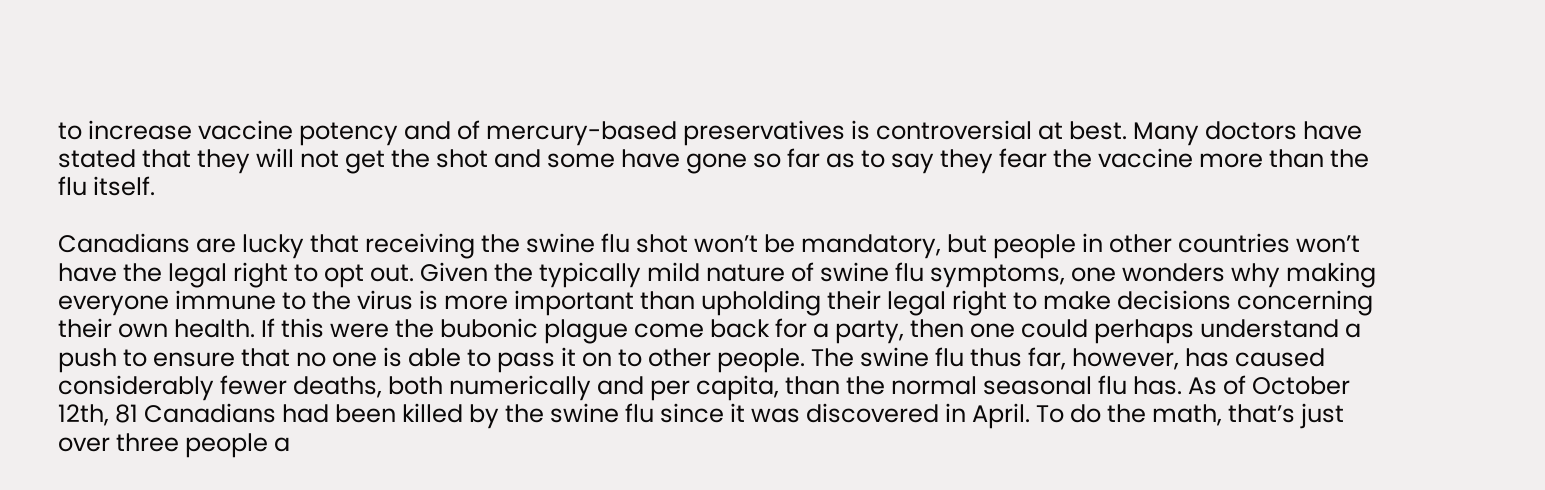to increase vaccine potency and of mercury-based preservatives is controversial at best. Many doctors have stated that they will not get the shot and some have gone so far as to say they fear the vaccine more than the flu itself.

Canadians are lucky that receiving the swine flu shot won’t be mandatory, but people in other countries won’t have the legal right to opt out. Given the typically mild nature of swine flu symptoms, one wonders why making everyone immune to the virus is more important than upholding their legal right to make decisions concerning their own health. If this were the bubonic plague come back for a party, then one could perhaps understand a push to ensure that no one is able to pass it on to other people. The swine flu thus far, however, has caused considerably fewer deaths, both numerically and per capita, than the normal seasonal flu has. As of October 12th, 81 Canadians had been killed by the swine flu since it was discovered in April. To do the math, that’s just over three people a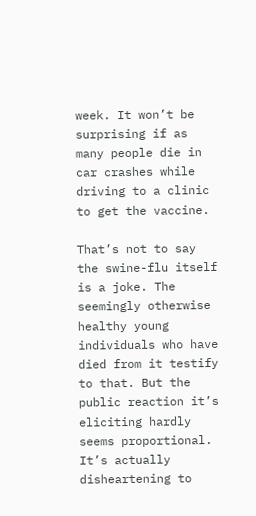week. It won’t be surprising if as many people die in car crashes while driving to a clinic to get the vaccine.

That’s not to say the swine-flu itself is a joke. The seemingly otherwise healthy young individuals who have died from it testify to that. But the public reaction it’s eliciting hardly seems proportional. It’s actually disheartening to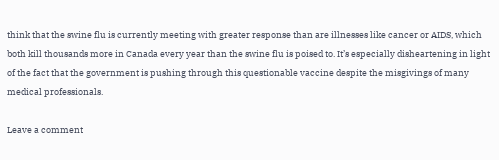think that the swine flu is currently meeting with greater response than are illnesses like cancer or AIDS, which both kill thousands more in Canada every year than the swine flu is poised to. It’s especially disheartening in light of the fact that the government is pushing through this questionable vaccine despite the misgivings of many medical professionals.

Leave a comment